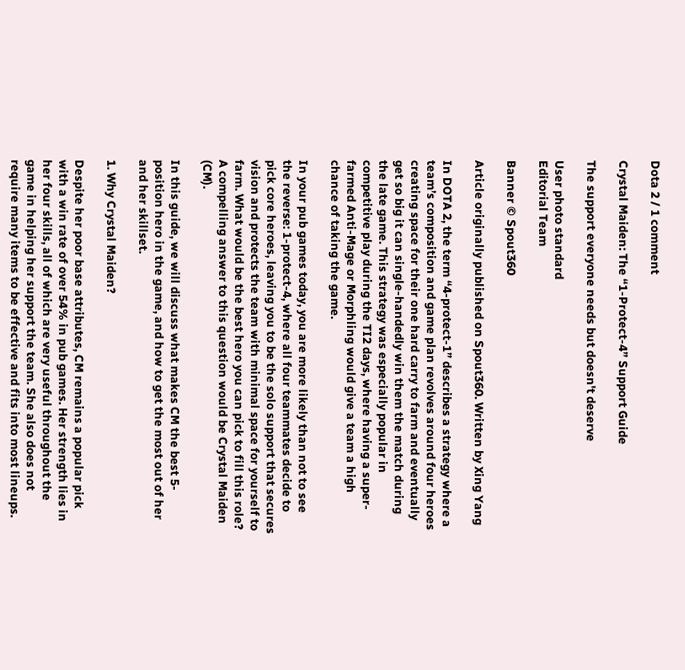Dota 2 / 1 comment

Crystal Maiden: The “1-Protect-4” Support Guide

The support everyone needs but doesn't deserve

User photo standard
Editorial Team

Banner © Spout360

Article originally published on Spout360. Written by Xing Yang

In DOTA 2, the term “4-protect-1” describes a strategy where a team’s composition and game plan revolves around four heroes creating space for their one hard carry to farm and eventually get so big it can single-handedly win them the match during the late game. This strategy was especially popular in competitive play during the TI2 days, where having a super-farmed Anti-Mage or Morphling would give a team a high chance of taking the game.

In your pub games today, you are more likely than not to see the reverse: 1-protect-4, where all four teammates decide to pick core heroes, leaving you to be the solo support that secures vision and protects the team with minimal space for yourself to farm. What would be the best hero you can pick to fill this role? A compelling answer to this question would be Crystal Maiden (CM).

In this guide, we will discuss what makes CM the best 5-position hero in the game, and how to get the most out of her and her skillset.

1. Why Crystal Maiden?

Despite her poor base attributes, CM remains a popular pick with a win rate of over 54% in pub games. Her strength lies in her four skills, all of which are very useful throughout the game in helping her support the team. She also does not require many items to be effective and fits into most lineups.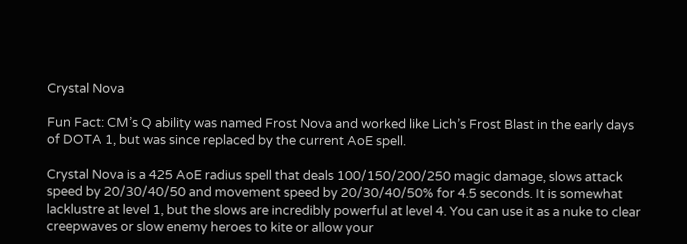Crystal Nova

Fun Fact: CM’s Q ability was named Frost Nova and worked like Lich’s Frost Blast in the early days of DOTA 1, but was since replaced by the current AoE spell.

Crystal Nova is a 425 AoE radius spell that deals 100/150/200/250 magic damage, slows attack speed by 20/30/40/50 and movement speed by 20/30/40/50% for 4.5 seconds. It is somewhat lacklustre at level 1, but the slows are incredibly powerful at level 4. You can use it as a nuke to clear creepwaves or slow enemy heroes to kite or allow your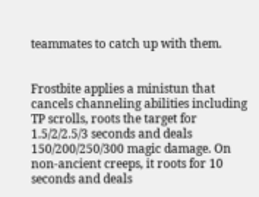teammates to catch up with them.


Frostbite applies a ministun that cancels channeling abilities including TP scrolls, roots the target for 1.5/2/2.5/3 seconds and deals 150/200/250/300 magic damage. On non-ancient creeps, it roots for 10 seconds and deals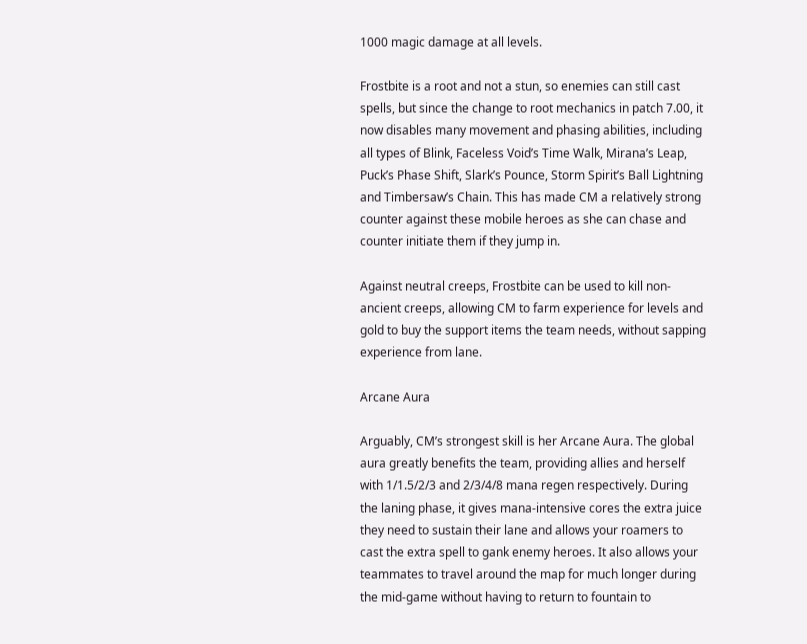1000 magic damage at all levels.

Frostbite is a root and not a stun, so enemies can still cast spells, but since the change to root mechanics in patch 7.00, it now disables many movement and phasing abilities, including all types of Blink, Faceless Void’s Time Walk, Mirana’s Leap, Puck’s Phase Shift, Slark’s Pounce, Storm Spirit’s Ball Lightning and Timbersaw’s Chain. This has made CM a relatively strong counter against these mobile heroes as she can chase and counter initiate them if they jump in.

Against neutral creeps, Frostbite can be used to kill non-ancient creeps, allowing CM to farm experience for levels and gold to buy the support items the team needs, without sapping experience from lane.

Arcane Aura

Arguably, CM’s strongest skill is her Arcane Aura. The global aura greatly benefits the team, providing allies and herself with 1/1.5/2/3 and 2/3/4/8 mana regen respectively. During the laning phase, it gives mana-intensive cores the extra juice they need to sustain their lane and allows your roamers to cast the extra spell to gank enemy heroes. It also allows your teammates to travel around the map for much longer during the mid-game without having to return to fountain to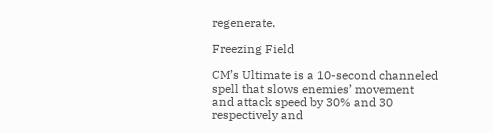regenerate.

Freezing Field

CM’s Ultimate is a 10-second channeled spell that slows enemies’ movement and attack speed by 30% and 30 respectively and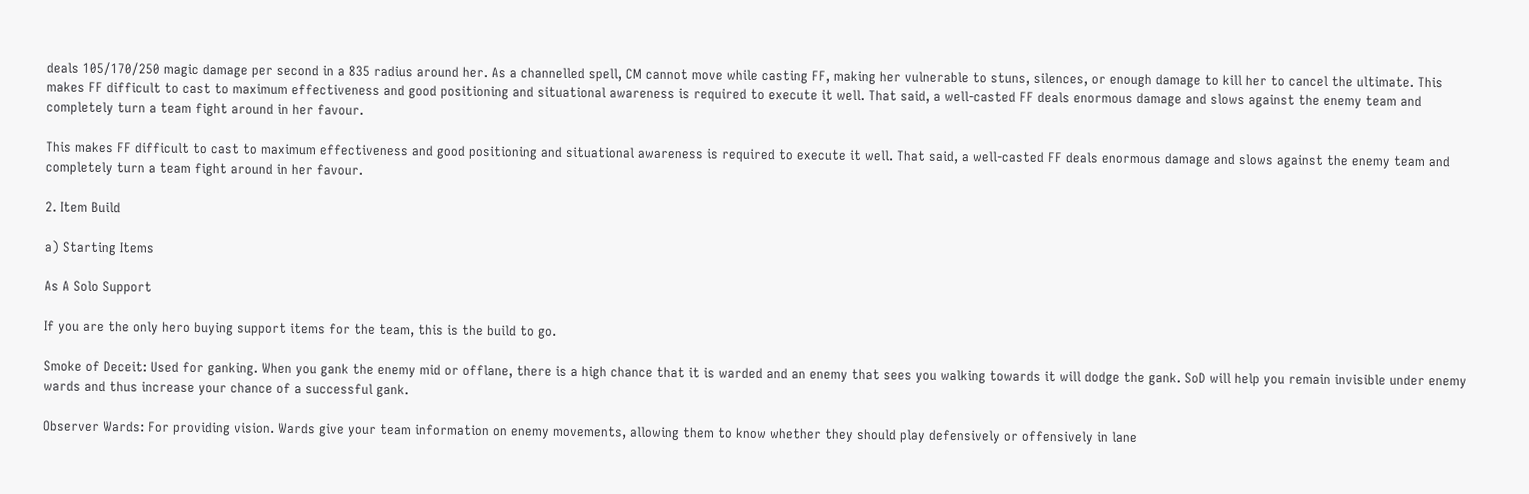deals 105/170/250 magic damage per second in a 835 radius around her. As a channelled spell, CM cannot move while casting FF, making her vulnerable to stuns, silences, or enough damage to kill her to cancel the ultimate. This makes FF difficult to cast to maximum effectiveness and good positioning and situational awareness is required to execute it well. That said, a well-casted FF deals enormous damage and slows against the enemy team and completely turn a team fight around in her favour.

This makes FF difficult to cast to maximum effectiveness and good positioning and situational awareness is required to execute it well. That said, a well-casted FF deals enormous damage and slows against the enemy team and completely turn a team fight around in her favour.

2. Item Build

a) Starting Items

As A Solo Support

If you are the only hero buying support items for the team, this is the build to go.

Smoke of Deceit: Used for ganking. When you gank the enemy mid or offlane, there is a high chance that it is warded and an enemy that sees you walking towards it will dodge the gank. SoD will help you remain invisible under enemy wards and thus increase your chance of a successful gank.

Observer Wards: For providing vision. Wards give your team information on enemy movements, allowing them to know whether they should play defensively or offensively in lane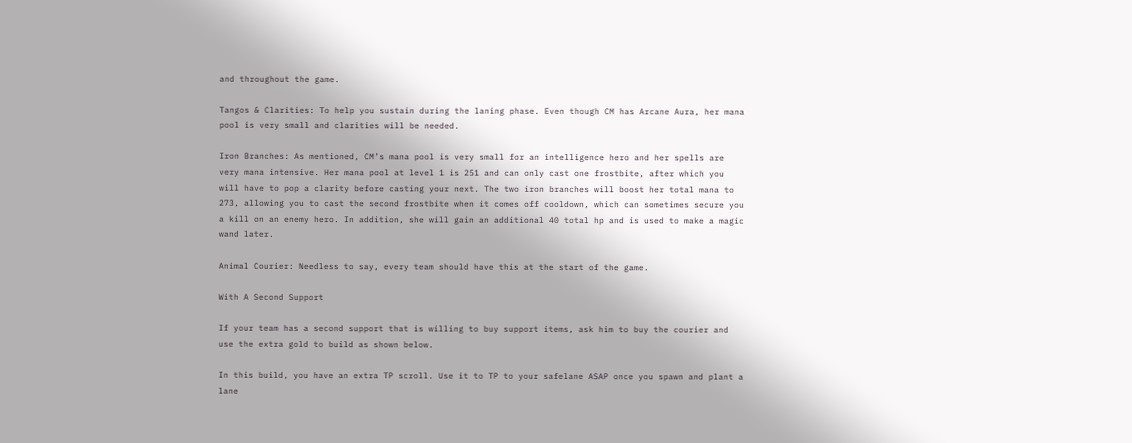and throughout the game.

Tangos & Clarities: To help you sustain during the laning phase. Even though CM has Arcane Aura, her mana pool is very small and clarities will be needed.

Iron Branches: As mentioned, CM’s mana pool is very small for an intelligence hero and her spells are very mana intensive. Her mana pool at level 1 is 251 and can only cast one frostbite, after which you will have to pop a clarity before casting your next. The two iron branches will boost her total mana to 273, allowing you to cast the second frostbite when it comes off cooldown, which can sometimes secure you a kill on an enemy hero. In addition, she will gain an additional 40 total hp and is used to make a magic wand later.

Animal Courier: Needless to say, every team should have this at the start of the game.

With A Second Support

If your team has a second support that is willing to buy support items, ask him to buy the courier and use the extra gold to build as shown below.

In this build, you have an extra TP scroll. Use it to TP to your safelane ASAP once you spawn and plant a lane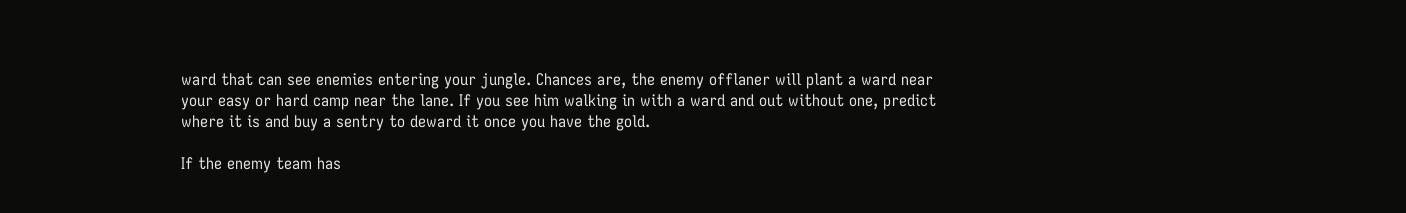ward that can see enemies entering your jungle. Chances are, the enemy offlaner will plant a ward near your easy or hard camp near the lane. If you see him walking in with a ward and out without one, predict where it is and buy a sentry to deward it once you have the gold.

If the enemy team has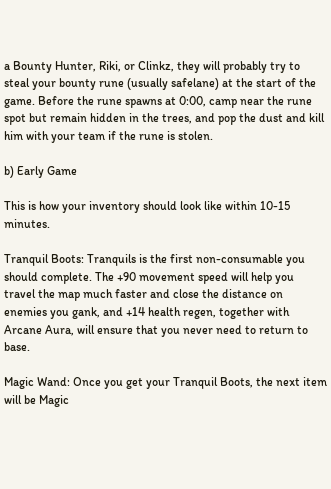a Bounty Hunter, Riki, or Clinkz, they will probably try to steal your bounty rune (usually safelane) at the start of the game. Before the rune spawns at 0:00, camp near the rune spot but remain hidden in the trees, and pop the dust and kill him with your team if the rune is stolen.

b) Early Game

This is how your inventory should look like within 10-15 minutes.

Tranquil Boots: Tranquils is the first non-consumable you should complete. The +90 movement speed will help you travel the map much faster and close the distance on enemies you gank, and +14 health regen, together with Arcane Aura, will ensure that you never need to return to base.

Magic Wand: Once you get your Tranquil Boots, the next item will be Magic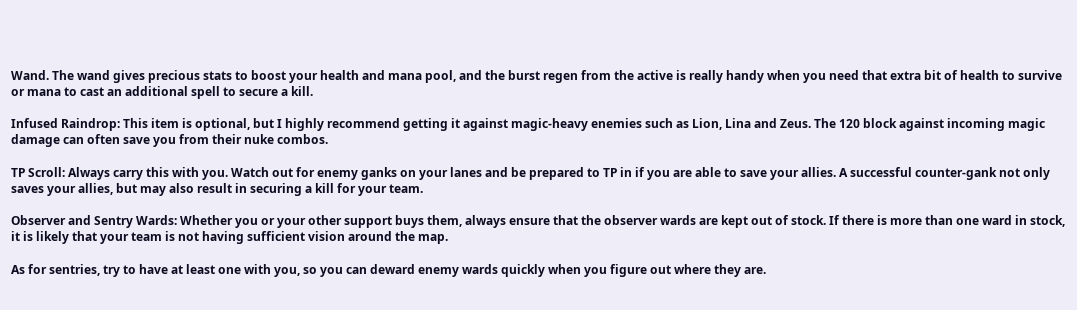Wand. The wand gives precious stats to boost your health and mana pool, and the burst regen from the active is really handy when you need that extra bit of health to survive or mana to cast an additional spell to secure a kill.

Infused Raindrop: This item is optional, but I highly recommend getting it against magic-heavy enemies such as Lion, Lina and Zeus. The 120 block against incoming magic damage can often save you from their nuke combos.

TP Scroll: Always carry this with you. Watch out for enemy ganks on your lanes and be prepared to TP in if you are able to save your allies. A successful counter-gank not only saves your allies, but may also result in securing a kill for your team.

Observer and Sentry Wards: Whether you or your other support buys them, always ensure that the observer wards are kept out of stock. If there is more than one ward in stock, it is likely that your team is not having sufficient vision around the map.

As for sentries, try to have at least one with you, so you can deward enemy wards quickly when you figure out where they are.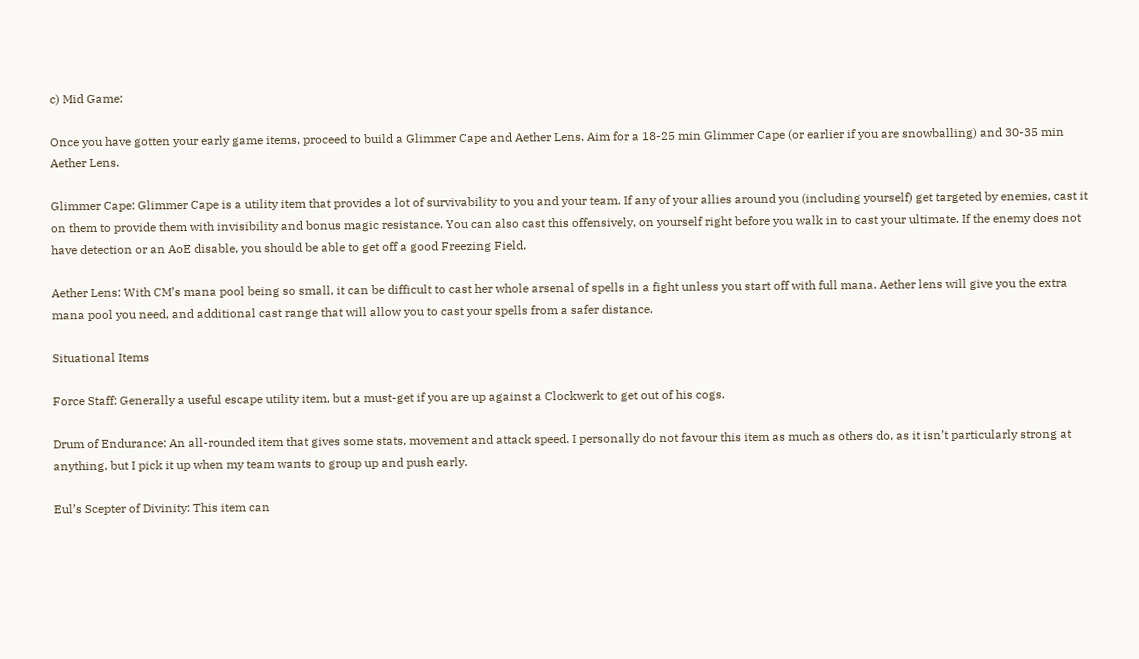c) Mid Game:

Once you have gotten your early game items, proceed to build a Glimmer Cape and Aether Lens. Aim for a 18-25 min Glimmer Cape (or earlier if you are snowballing) and 30-35 min Aether Lens.

Glimmer Cape: Glimmer Cape is a utility item that provides a lot of survivability to you and your team. If any of your allies around you (including yourself) get targeted by enemies, cast it on them to provide them with invisibility and bonus magic resistance. You can also cast this offensively, on yourself right before you walk in to cast your ultimate. If the enemy does not have detection or an AoE disable, you should be able to get off a good Freezing Field.

Aether Lens: With CM’s mana pool being so small, it can be difficult to cast her whole arsenal of spells in a fight unless you start off with full mana. Aether lens will give you the extra mana pool you need, and additional cast range that will allow you to cast your spells from a safer distance.

Situational Items

Force Staff: Generally a useful escape utility item, but a must-get if you are up against a Clockwerk to get out of his cogs.

Drum of Endurance: An all-rounded item that gives some stats, movement and attack speed. I personally do not favour this item as much as others do, as it isn’t particularly strong at anything, but I pick it up when my team wants to group up and push early.

Eul’s Scepter of Divinity: This item can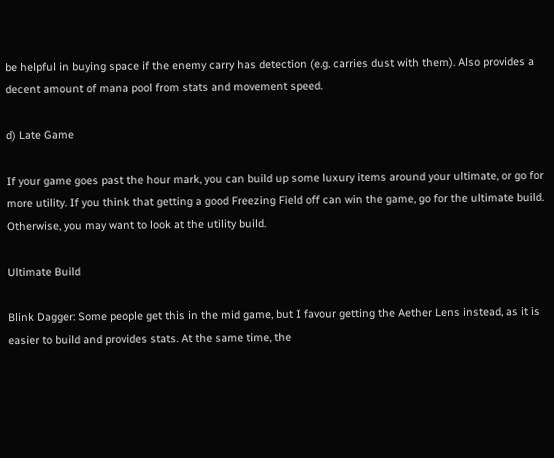be helpful in buying space if the enemy carry has detection (e.g. carries dust with them). Also provides a decent amount of mana pool from stats and movement speed.

d) Late Game

If your game goes past the hour mark, you can build up some luxury items around your ultimate, or go for more utility. If you think that getting a good Freezing Field off can win the game, go for the ultimate build. Otherwise, you may want to look at the utility build.

Ultimate Build

Blink Dagger: Some people get this in the mid game, but I favour getting the Aether Lens instead, as it is easier to build and provides stats. At the same time, the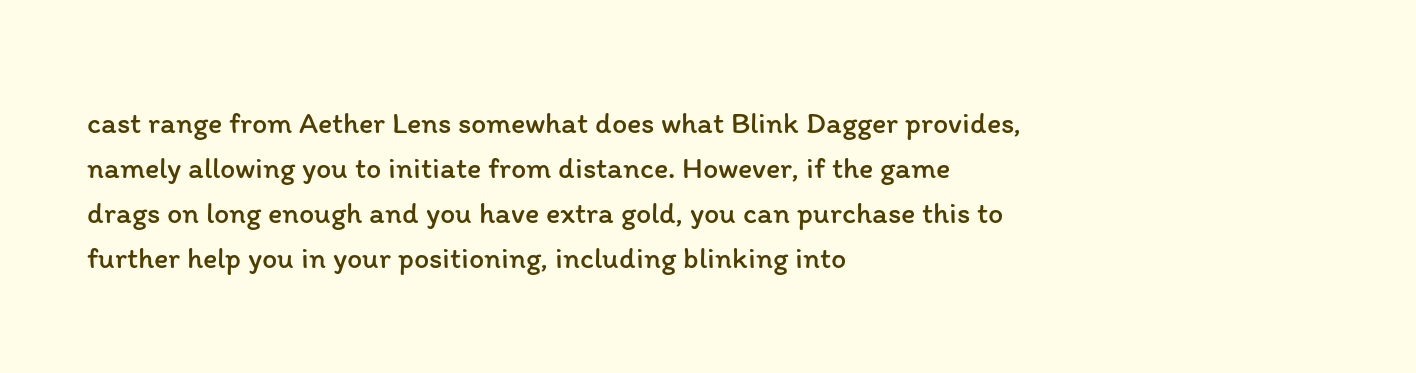cast range from Aether Lens somewhat does what Blink Dagger provides, namely allowing you to initiate from distance. However, if the game drags on long enough and you have extra gold, you can purchase this to further help you in your positioning, including blinking into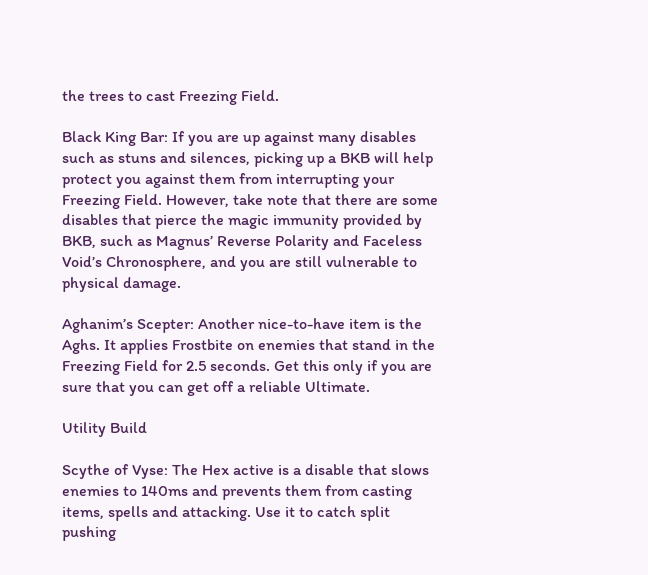the trees to cast Freezing Field.

Black King Bar: If you are up against many disables such as stuns and silences, picking up a BKB will help protect you against them from interrupting your Freezing Field. However, take note that there are some disables that pierce the magic immunity provided by BKB, such as Magnus’ Reverse Polarity and Faceless Void’s Chronosphere, and you are still vulnerable to physical damage.

Aghanim’s Scepter: Another nice-to-have item is the Aghs. It applies Frostbite on enemies that stand in the Freezing Field for 2.5 seconds. Get this only if you are sure that you can get off a reliable Ultimate.

Utility Build

Scythe of Vyse: The Hex active is a disable that slows enemies to 140ms and prevents them from casting items, spells and attacking. Use it to catch split pushing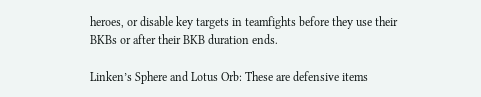heroes, or disable key targets in teamfights before they use their BKBs or after their BKB duration ends.

Linken’s Sphere and Lotus Orb: These are defensive items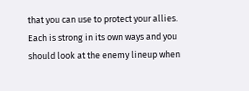that you can use to protect your allies. Each is strong in its own ways and you should look at the enemy lineup when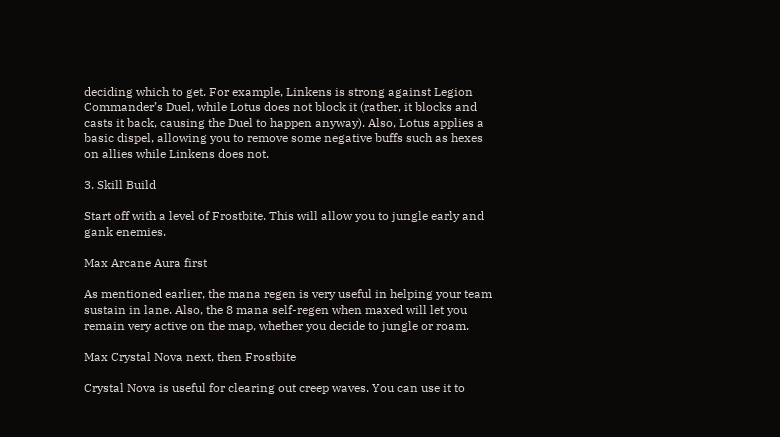deciding which to get. For example, Linkens is strong against Legion Commander’s Duel, while Lotus does not block it (rather, it blocks and casts it back, causing the Duel to happen anyway). Also, Lotus applies a basic dispel, allowing you to remove some negative buffs such as hexes on allies while Linkens does not.

3. Skill Build

Start off with a level of Frostbite. This will allow you to jungle early and gank enemies.

Max Arcane Aura first

As mentioned earlier, the mana regen is very useful in helping your team sustain in lane. Also, the 8 mana self-regen when maxed will let you remain very active on the map, whether you decide to jungle or roam.

Max Crystal Nova next, then Frostbite

Crystal Nova is useful for clearing out creep waves. You can use it to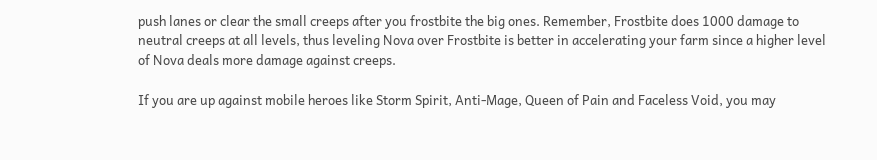push lanes or clear the small creeps after you frostbite the big ones. Remember, Frostbite does 1000 damage to neutral creeps at all levels, thus leveling Nova over Frostbite is better in accelerating your farm since a higher level of Nova deals more damage against creeps.

If you are up against mobile heroes like Storm Spirit, Anti-Mage, Queen of Pain and Faceless Void, you may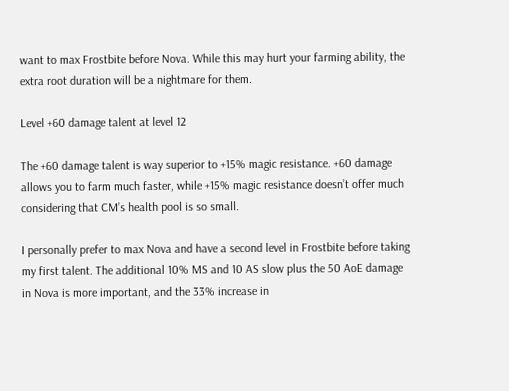want to max Frostbite before Nova. While this may hurt your farming ability, the extra root duration will be a nightmare for them.

Level +60 damage talent at level 12

The +60 damage talent is way superior to +15% magic resistance. +60 damage allows you to farm much faster, while +15% magic resistance doesn’t offer much considering that CM’s health pool is so small.

I personally prefer to max Nova and have a second level in Frostbite before taking my first talent. The additional 10% MS and 10 AS slow plus the 50 AoE damage in Nova is more important, and the 33% increase in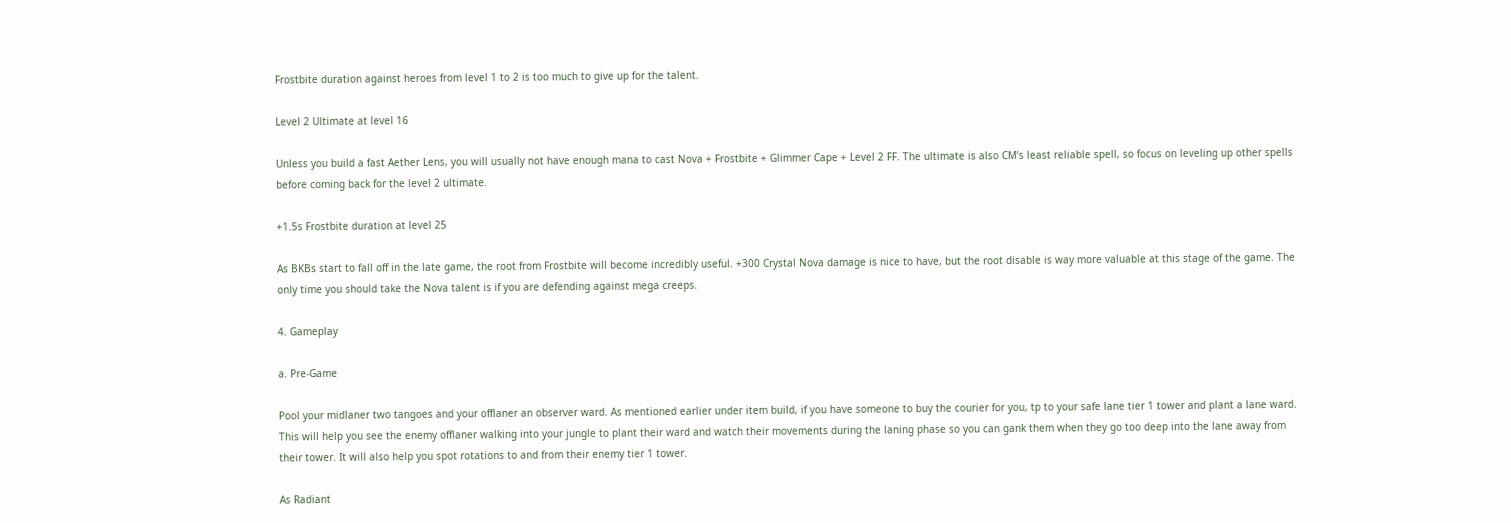Frostbite duration against heroes from level 1 to 2 is too much to give up for the talent.

Level 2 Ultimate at level 16

Unless you build a fast Aether Lens, you will usually not have enough mana to cast Nova + Frostbite + Glimmer Cape + Level 2 FF. The ultimate is also CM’s least reliable spell, so focus on leveling up other spells before coming back for the level 2 ultimate.

+1.5s Frostbite duration at level 25

As BKBs start to fall off in the late game, the root from Frostbite will become incredibly useful. +300 Crystal Nova damage is nice to have, but the root disable is way more valuable at this stage of the game. The only time you should take the Nova talent is if you are defending against mega creeps.

4. Gameplay

a. Pre-Game

Pool your midlaner two tangoes and your offlaner an observer ward. As mentioned earlier under item build, if you have someone to buy the courier for you, tp to your safe lane tier 1 tower and plant a lane ward. This will help you see the enemy offlaner walking into your jungle to plant their ward and watch their movements during the laning phase so you can gank them when they go too deep into the lane away from their tower. It will also help you spot rotations to and from their enemy tier 1 tower.

As Radiant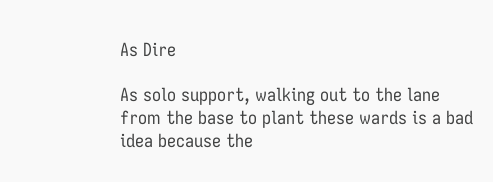As Dire

As solo support, walking out to the lane from the base to plant these wards is a bad idea because the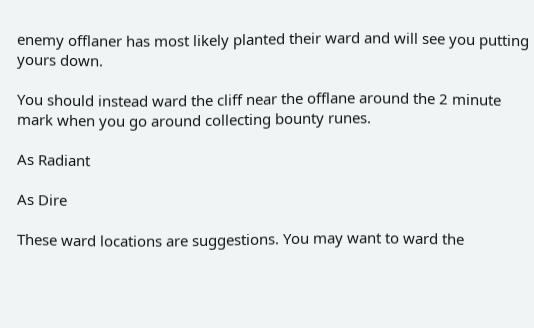enemy offlaner has most likely planted their ward and will see you putting yours down.

You should instead ward the cliff near the offlane around the 2 minute mark when you go around collecting bounty runes.

As Radiant

As Dire

These ward locations are suggestions. You may want to ward the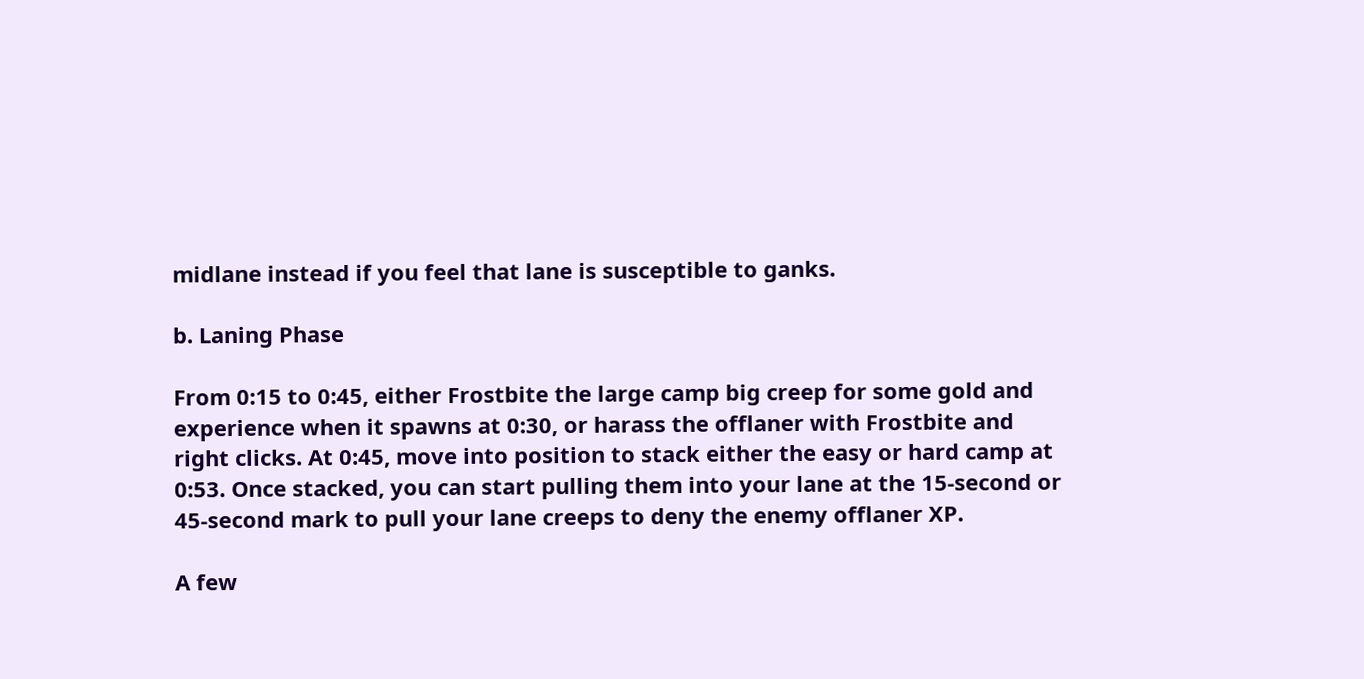midlane instead if you feel that lane is susceptible to ganks.

b. Laning Phase

From 0:15 to 0:45, either Frostbite the large camp big creep for some gold and experience when it spawns at 0:30, or harass the offlaner with Frostbite and right clicks. At 0:45, move into position to stack either the easy or hard camp at 0:53. Once stacked, you can start pulling them into your lane at the 15-second or 45-second mark to pull your lane creeps to deny the enemy offlaner XP.

A few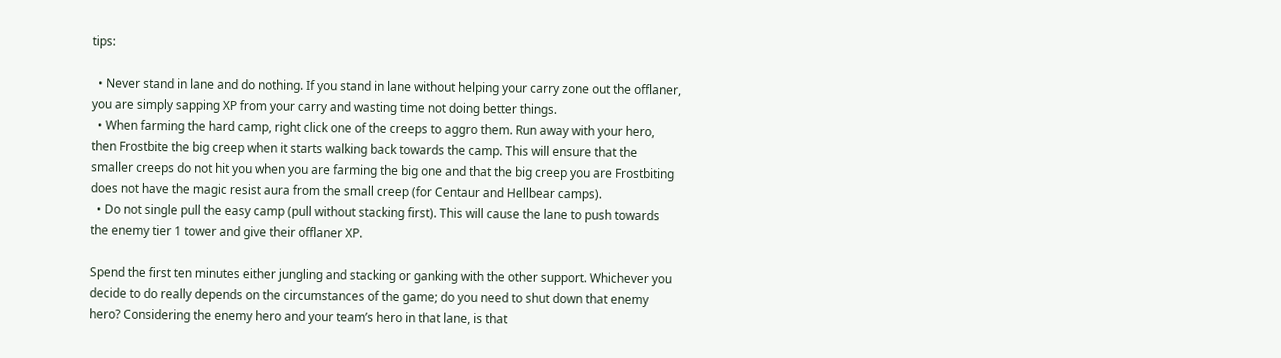tips:

  • Never stand in lane and do nothing. If you stand in lane without helping your carry zone out the offlaner, you are simply sapping XP from your carry and wasting time not doing better things.
  • When farming the hard camp, right click one of the creeps to aggro them. Run away with your hero, then Frostbite the big creep when it starts walking back towards the camp. This will ensure that the smaller creeps do not hit you when you are farming the big one and that the big creep you are Frostbiting does not have the magic resist aura from the small creep (for Centaur and Hellbear camps).
  • Do not single pull the easy camp (pull without stacking first). This will cause the lane to push towards the enemy tier 1 tower and give their offlaner XP.

Spend the first ten minutes either jungling and stacking or ganking with the other support. Whichever you decide to do really depends on the circumstances of the game; do you need to shut down that enemy hero? Considering the enemy hero and your team’s hero in that lane, is that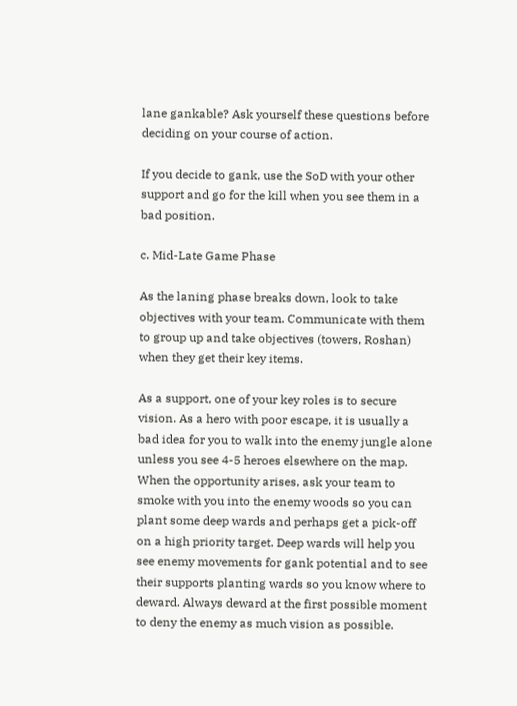lane gankable? Ask yourself these questions before deciding on your course of action.

If you decide to gank, use the SoD with your other support and go for the kill when you see them in a bad position.

c. Mid-Late Game Phase

As the laning phase breaks down, look to take objectives with your team. Communicate with them to group up and take objectives (towers, Roshan) when they get their key items.

As a support, one of your key roles is to secure vision. As a hero with poor escape, it is usually a bad idea for you to walk into the enemy jungle alone unless you see 4-5 heroes elsewhere on the map. When the opportunity arises, ask your team to smoke with you into the enemy woods so you can plant some deep wards and perhaps get a pick-off on a high priority target. Deep wards will help you see enemy movements for gank potential and to see their supports planting wards so you know where to deward. Always deward at the first possible moment to deny the enemy as much vision as possible.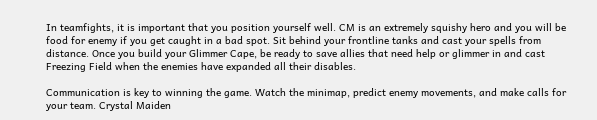In teamfights, it is important that you position yourself well. CM is an extremely squishy hero and you will be food for enemy if you get caught in a bad spot. Sit behind your frontline tanks and cast your spells from distance. Once you build your Glimmer Cape, be ready to save allies that need help or glimmer in and cast Freezing Field when the enemies have expanded all their disables.

Communication is key to winning the game. Watch the minimap, predict enemy movements, and make calls for your team. Crystal Maiden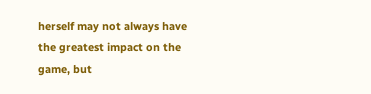herself may not always have the greatest impact on the game, but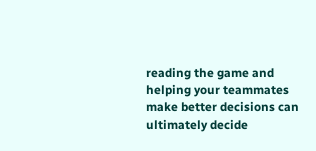reading the game and helping your teammates make better decisions can ultimately decide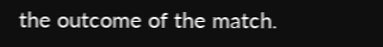the outcome of the match.